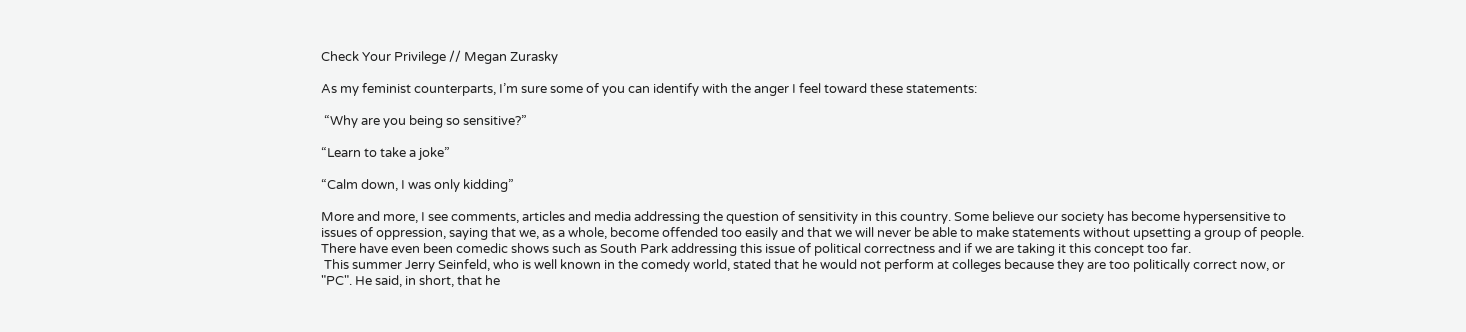Check Your Privilege // Megan Zurasky

As my feminist counterparts, I’m sure some of you can identify with the anger I feel toward these statements:

 “Why are you being so sensitive?”

“Learn to take a joke”

“Calm down, I was only kidding”

More and more, I see comments, articles and media addressing the question of sensitivity in this country. Some believe our society has become hypersensitive to issues of oppression, saying that we, as a whole, become offended too easily and that we will never be able to make statements without upsetting a group of people. There have even been comedic shows such as South Park addressing this issue of political correctness and if we are taking it this concept too far.
 This summer Jerry Seinfeld, who is well known in the comedy world, stated that he would not perform at colleges because they are too politically correct now, or "PC". He said, in short, that he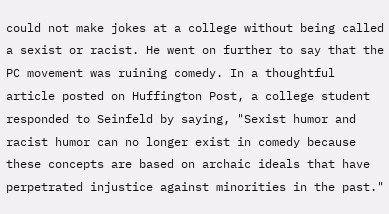could not make jokes at a college without being called a sexist or racist. He went on further to say that the PC movement was ruining comedy. In a thoughtful article posted on Huffington Post, a college student responded to Seinfeld by saying, "Sexist humor and racist humor can no longer exist in comedy because these concepts are based on archaic ideals that have perpetrated injustice against minorities in the past."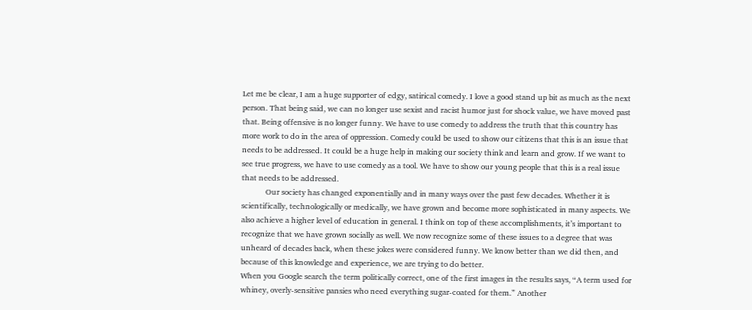Let me be clear, I am a huge supporter of edgy, satirical comedy. I love a good stand up bit as much as the next person. That being said, we can no longer use sexist and racist humor just for shock value, we have moved past that. Being offensive is no longer funny. We have to use comedy to address the truth that this country has more work to do in the area of oppression. Comedy could be used to show our citizens that this is an issue that needs to be addressed. It could be a huge help in making our society think and learn and grow. If we want to see true progress, we have to use comedy as a tool. We have to show our young people that this is a real issue that needs to be addressed.
            Our society has changed exponentially and in many ways over the past few decades. Whether it is scientifically, technologically or medically, we have grown and become more sophisticated in many aspects. We also achieve a higher level of education in general. I think on top of these accomplishments, it’s important to recognize that we have grown socially as well. We now recognize some of these issues to a degree that was unheard of decades back, when these jokes were considered funny. We know better than we did then, and because of this knowledge and experience, we are trying to do better.
When you Google search the term politically correct, one of the first images in the results says, “A term used for whiney, overly-sensitive pansies who need everything sugar-coated for them.” Another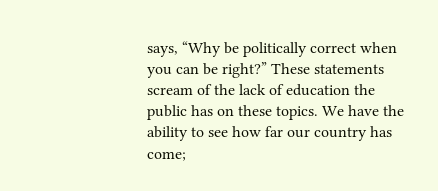says, “Why be politically correct when you can be right?” These statements scream of the lack of education the public has on these topics. We have the ability to see how far our country has come;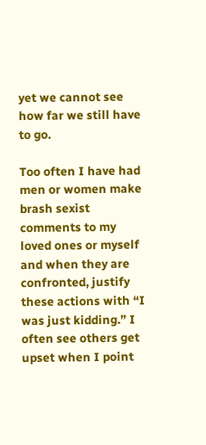yet we cannot see how far we still have to go.

Too often I have had men or women make brash sexist comments to my loved ones or myself and when they are confronted, justify these actions with “I was just kidding.” I often see others get upset when I point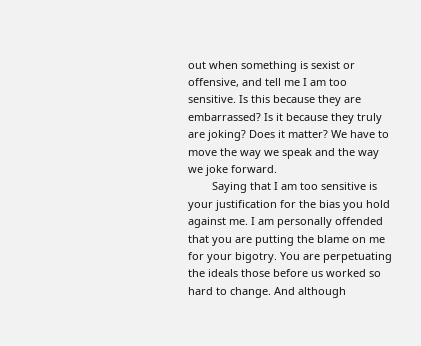out when something is sexist or offensive, and tell me I am too sensitive. Is this because they are embarrassed? Is it because they truly are joking? Does it matter? We have to move the way we speak and the way we joke forward.
        Saying that I am too sensitive is your justification for the bias you hold against me. I am personally offended that you are putting the blame on me for your bigotry. You are perpetuating the ideals those before us worked so hard to change. And although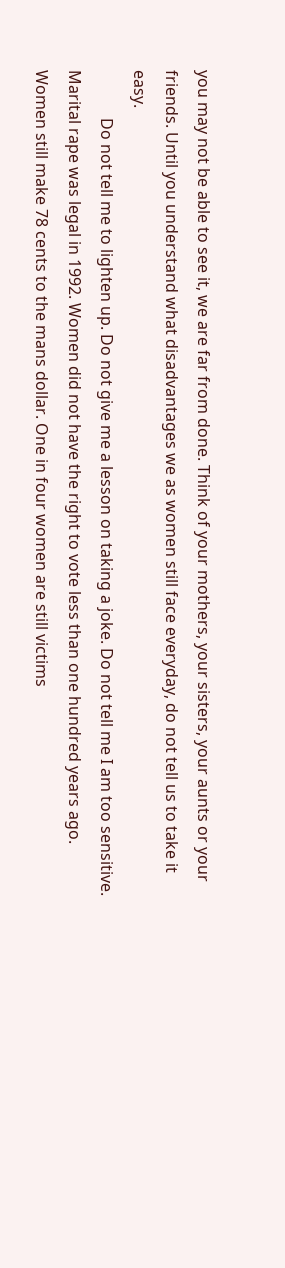you may not be able to see it, we are far from done. Think of your mothers, your sisters, your aunts or your friends. Until you understand what disadvantages we as women still face everyday, do not tell us to take it easy.
            Do not tell me to lighten up. Do not give me a lesson on taking a joke. Do not tell me I am too sensitive. Marital rape was legal in 1992. Women did not have the right to vote less than one hundred years ago. Women still make 78 cents to the mans dollar. One in four women are still victims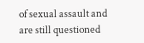of sexual assault and are still questioned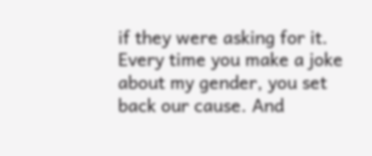if they were asking for it. Every time you make a joke about my gender, you set back our cause. And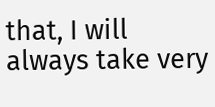that, I will always take very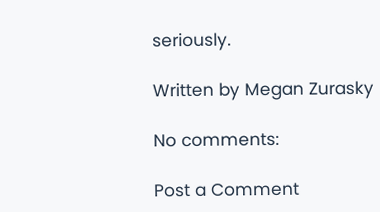seriously.

Written by Megan Zurasky

No comments:

Post a Comment